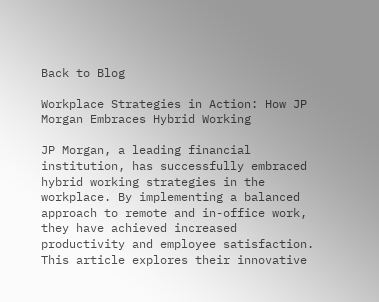Back to Blog

Workplace Strategies in Action: How JP Morgan Embraces Hybrid Working

JP Morgan, a leading financial institution, has successfully embraced hybrid working strategies in the workplace. By implementing a balanced approach to remote and in-office work, they have achieved increased productivity and employee satisfaction. This article explores their innovative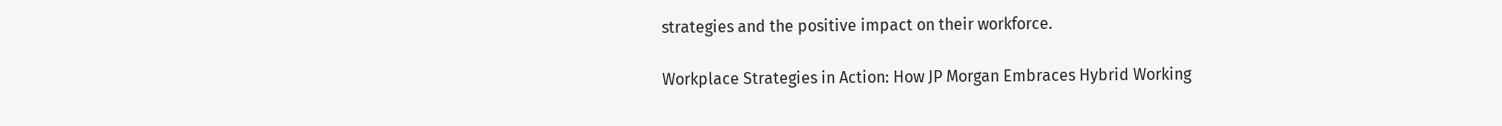strategies and the positive impact on their workforce.

Workplace Strategies in Action: How JP Morgan Embraces Hybrid Working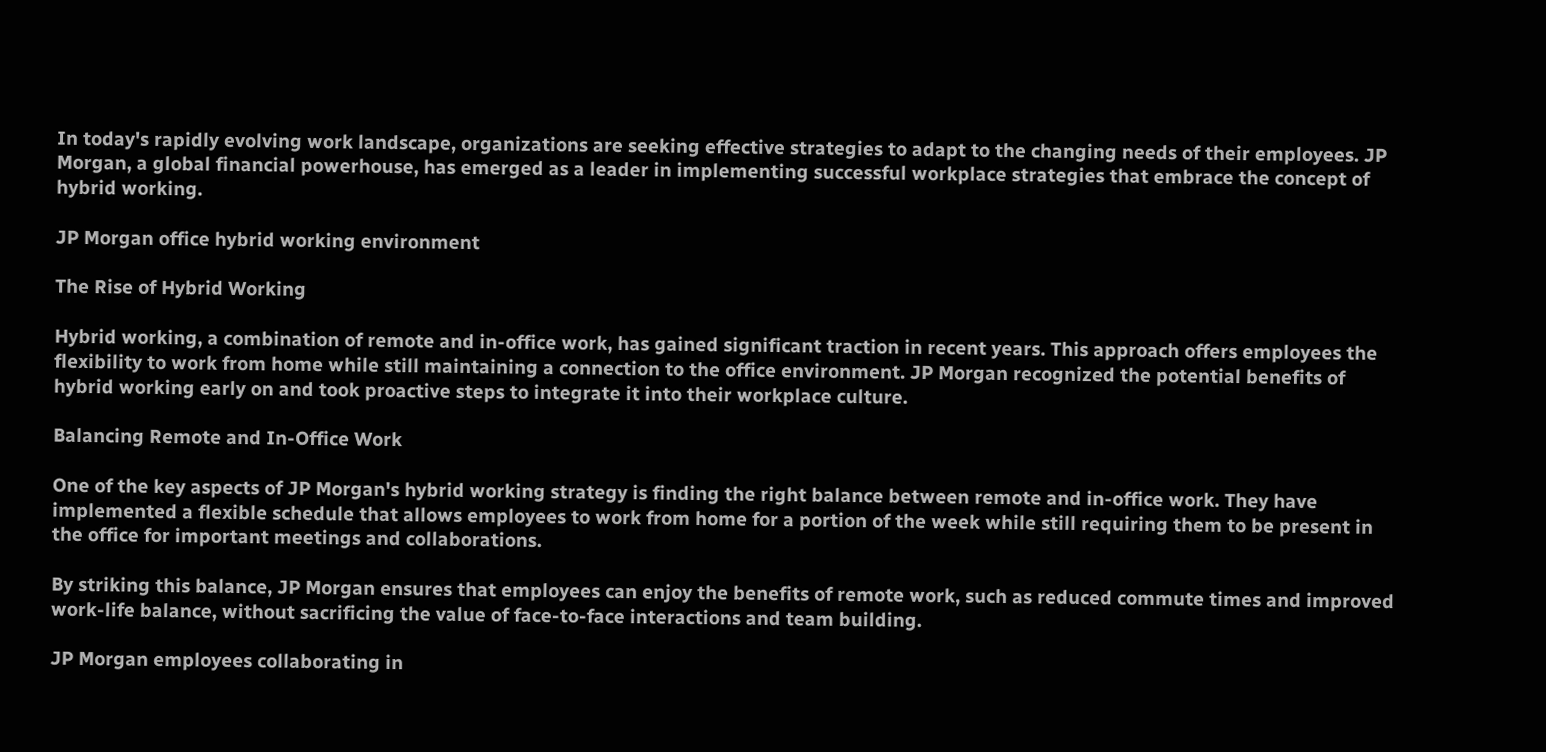In today's rapidly evolving work landscape, organizations are seeking effective strategies to adapt to the changing needs of their employees. JP Morgan, a global financial powerhouse, has emerged as a leader in implementing successful workplace strategies that embrace the concept of hybrid working.

JP Morgan office hybrid working environment

The Rise of Hybrid Working

Hybrid working, a combination of remote and in-office work, has gained significant traction in recent years. This approach offers employees the flexibility to work from home while still maintaining a connection to the office environment. JP Morgan recognized the potential benefits of hybrid working early on and took proactive steps to integrate it into their workplace culture.

Balancing Remote and In-Office Work

One of the key aspects of JP Morgan's hybrid working strategy is finding the right balance between remote and in-office work. They have implemented a flexible schedule that allows employees to work from home for a portion of the week while still requiring them to be present in the office for important meetings and collaborations.

By striking this balance, JP Morgan ensures that employees can enjoy the benefits of remote work, such as reduced commute times and improved work-life balance, without sacrificing the value of face-to-face interactions and team building.

JP Morgan employees collaborating in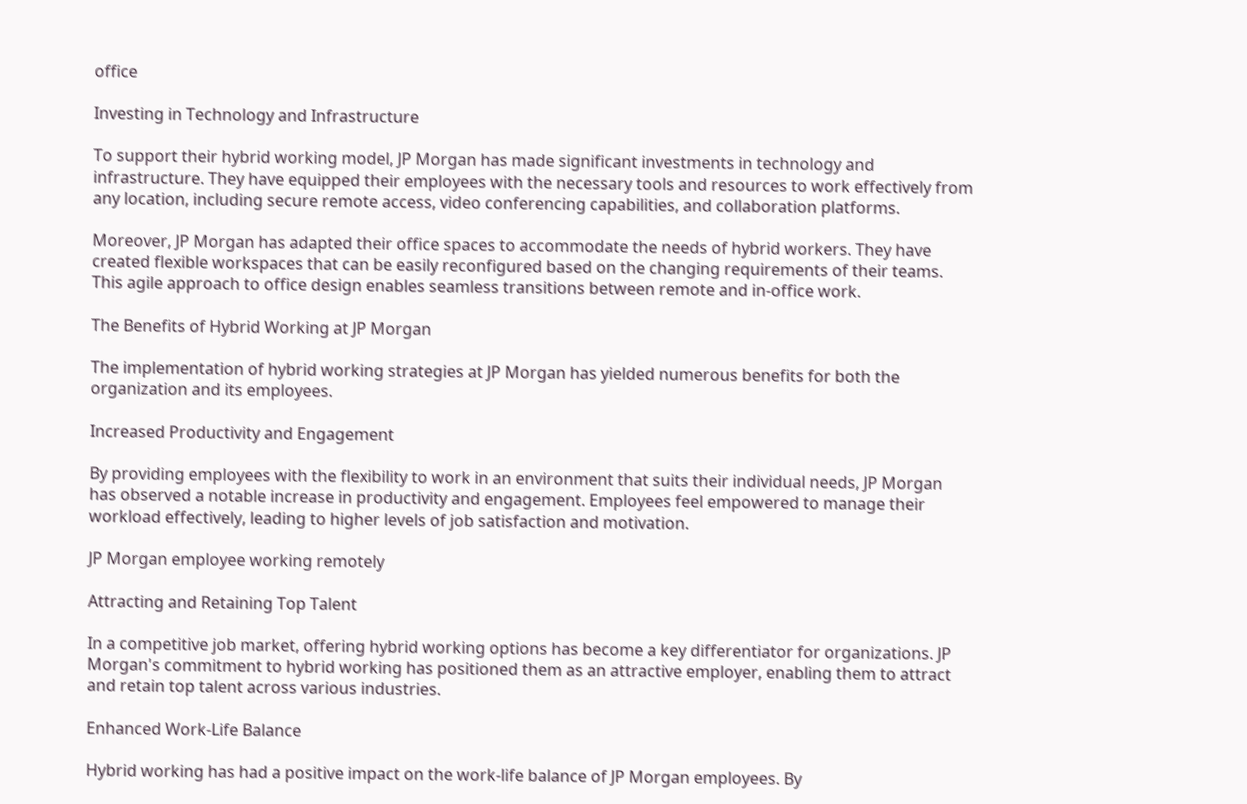office

Investing in Technology and Infrastructure

To support their hybrid working model, JP Morgan has made significant investments in technology and infrastructure. They have equipped their employees with the necessary tools and resources to work effectively from any location, including secure remote access, video conferencing capabilities, and collaboration platforms.

Moreover, JP Morgan has adapted their office spaces to accommodate the needs of hybrid workers. They have created flexible workspaces that can be easily reconfigured based on the changing requirements of their teams. This agile approach to office design enables seamless transitions between remote and in-office work.

The Benefits of Hybrid Working at JP Morgan

The implementation of hybrid working strategies at JP Morgan has yielded numerous benefits for both the organization and its employees.

Increased Productivity and Engagement

By providing employees with the flexibility to work in an environment that suits their individual needs, JP Morgan has observed a notable increase in productivity and engagement. Employees feel empowered to manage their workload effectively, leading to higher levels of job satisfaction and motivation.

JP Morgan employee working remotely

Attracting and Retaining Top Talent

In a competitive job market, offering hybrid working options has become a key differentiator for organizations. JP Morgan's commitment to hybrid working has positioned them as an attractive employer, enabling them to attract and retain top talent across various industries.

Enhanced Work-Life Balance

Hybrid working has had a positive impact on the work-life balance of JP Morgan employees. By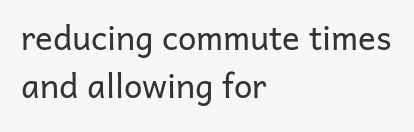reducing commute times and allowing for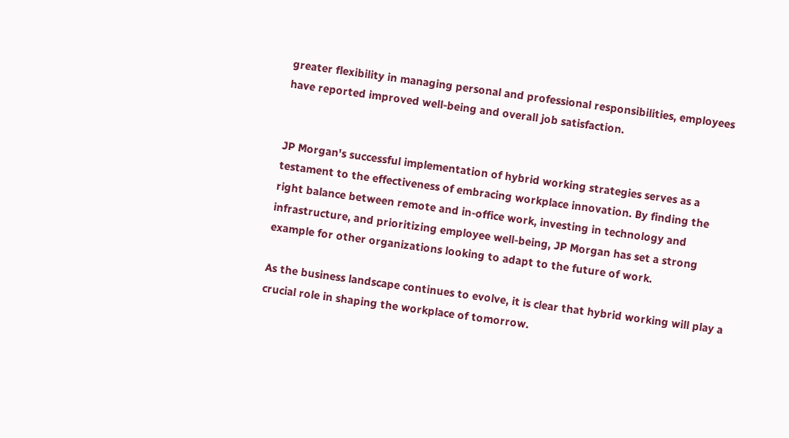greater flexibility in managing personal and professional responsibilities, employees have reported improved well-being and overall job satisfaction.


JP Morgan's successful implementation of hybrid working strategies serves as a testament to the effectiveness of embracing workplace innovation. By finding the right balance between remote and in-office work, investing in technology and infrastructure, and prioritizing employee well-being, JP Morgan has set a strong example for other organizations looking to adapt to the future of work.

As the business landscape continues to evolve, it is clear that hybrid working will play a crucial role in shaping the workplace of tomorrow.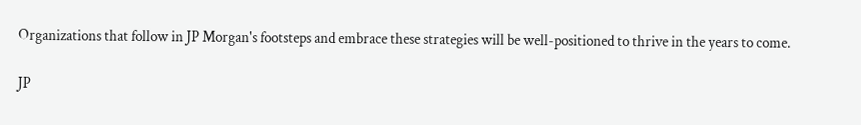Organizations that follow in JP Morgan's footsteps and embrace these strategies will be well-positioned to thrive in the years to come.

JP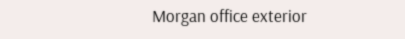Morgan office exterior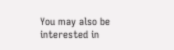You may also be interested in